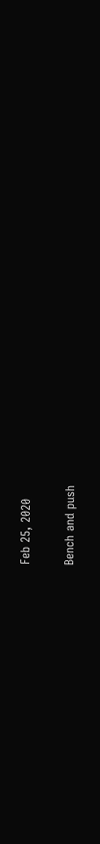Feb 25, 2020

Bench and push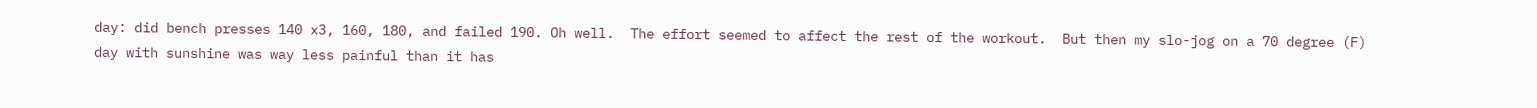day: did bench presses 140 x3, 160, 180, and failed 190. Oh well.  The effort seemed to affect the rest of the workout.  But then my slo-jog on a 70 degree (F) day with sunshine was way less painful than it has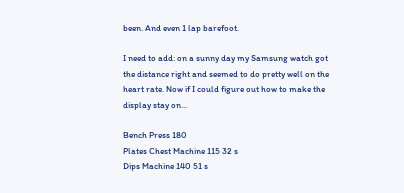been. And even 1 lap barefoot.

I need to add: on a sunny day my Samsung watch got the distance right and seemed to do pretty well on the heart rate. Now if I could figure out how to make the display stay on…

Bench Press 180
Plates Chest Machine 115 32 s
Dips Machine 140 51 s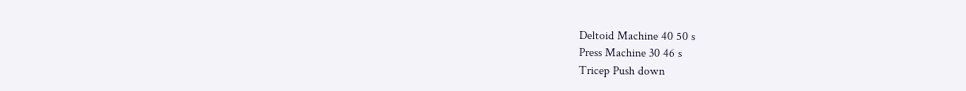Deltoid Machine 40 50 s
Press Machine 30 46 s
Tricep Push down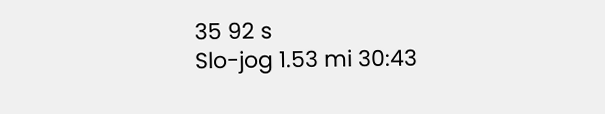35 92 s
Slo-jog 1.53 mi 30:43